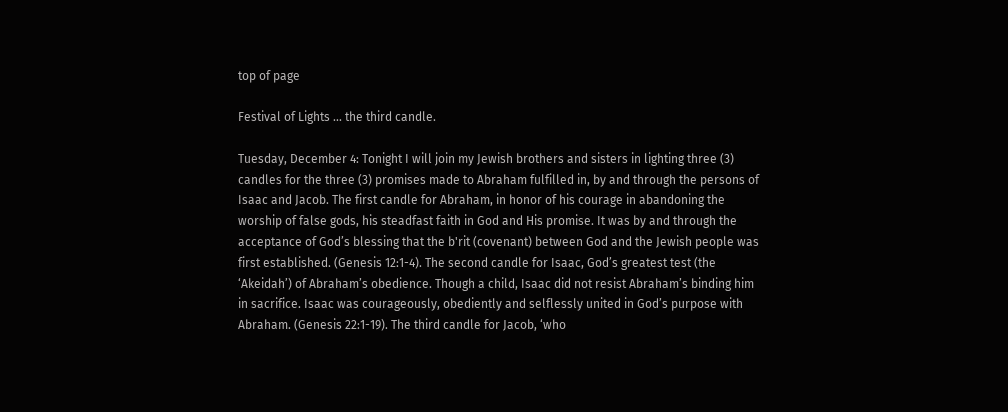top of page

Festival of Lights ... the third candle.

Tuesday, December 4: Tonight I will join my Jewish brothers and sisters in lighting three (3) candles for the three (3) promises made to Abraham fulfilled in, by and through the persons of Isaac and Jacob. The first candle for Abraham, in honor of his courage in abandoning the worship of false gods, his steadfast faith in God and His promise. It was by and through the acceptance of God’s blessing that the b'rit (covenant) between God and the Jewish people was first established. (Genesis 12:1-4). The second candle for Isaac, God’s greatest test (the ‘Akeidah’) of Abraham’s obedience. Though a child, Isaac did not resist Abraham’s binding him in sacrifice. Isaac was courageously, obediently and selflessly united in God’s purpose with Abraham. (Genesis 22:1-19). The third candle for Jacob, ‘who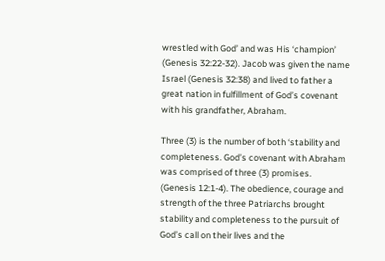wrestled with God’ and was His ‘champion’ (Genesis 32:22-32). Jacob was given the name Israel (Genesis 32:38) and lived to father a great nation in fulfillment of God’s covenant with his grandfather, Abraham.

Three (3) is the number of both ‘stability and completeness. God’s covenant with Abraham was comprised of three (3) promises. (Genesis 12:1-4). The obedience, courage and strength of the three Patriarchs brought stability and completeness to the pursuit of God’s call on their lives and the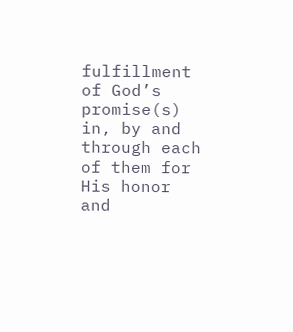fulfillment of God’s promise(s) in, by and through each of them for His honor and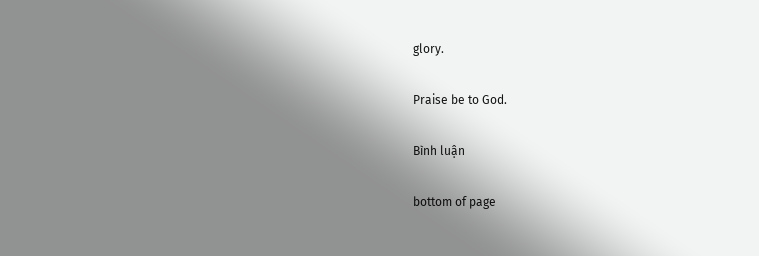glory.

Praise be to God.

Bình luận

bottom of page